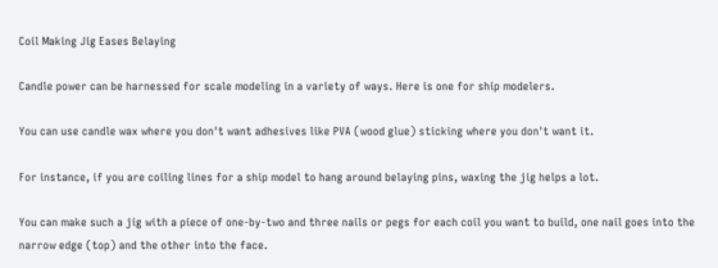Coil Making Jig Eases Belaying

Candle power can be harnessed for scale modeling in a variety of ways. Here is one for ship modelers.

You can use candle wax where you don't want adhesives like PVA (wood glue) sticking where you don't want it.

For instance, if you are coiling lines for a ship model to hang around belaying pins, waxing the jig helps a lot.

You can make such a jig with a piece of one-by-two and three nails or pegs for each coil you want to build, one nail goes into the narrow edge (top) and the other into the face.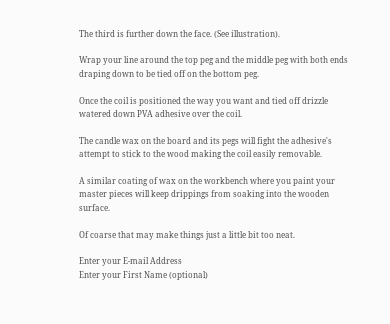The third is further down the face. (See illustration).

Wrap your line around the top peg and the middle peg with both ends draping down to be tied off on the bottom peg.

Once the coil is positioned the way you want and tied off drizzle watered down PVA adhesive over the coil.

The candle wax on the board and its pegs will fight the adhesive's attempt to stick to the wood making the coil easily removable.

A similar coating of wax on the workbench where you paint your master pieces will keep drippings from soaking into the wooden surface.

Of coarse that may make things just a little bit too neat.

Enter your E-mail Address
Enter your First Name (optional)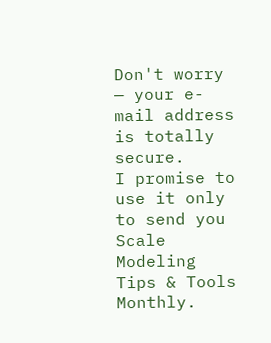Don't worry — your e-mail address is totally secure.
I promise to use it only to send you Scale Modeling Tips & Tools Monthly.